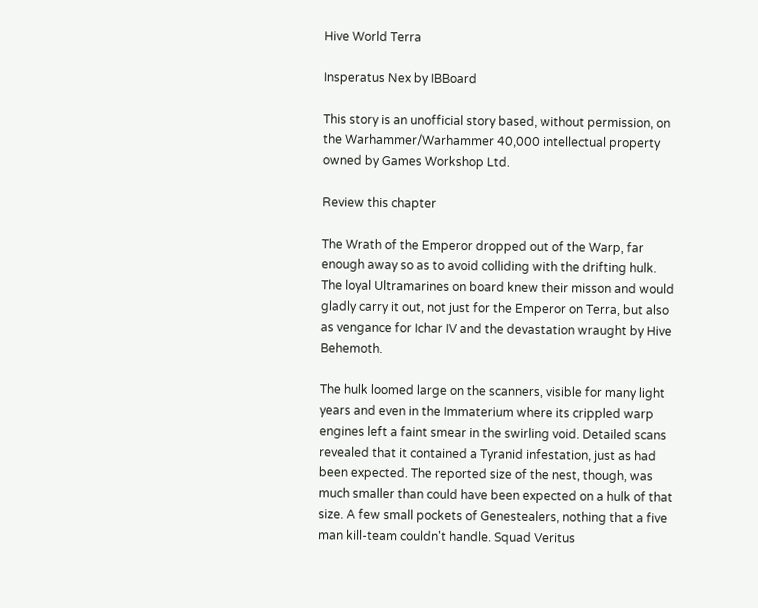Hive World Terra

Insperatus Nex by IBBoard

This story is an unofficial story based, without permission, on the Warhammer/Warhammer 40,000 intellectual property owned by Games Workshop Ltd.

Review this chapter

The Wrath of the Emperor dropped out of the Warp, far enough away so as to avoid colliding with the drifting hulk. The loyal Ultramarines on board knew their misson and would gladly carry it out, not just for the Emperor on Terra, but also as vengance for Ichar IV and the devastation wraught by Hive Behemoth.

The hulk loomed large on the scanners, visible for many light years and even in the Immaterium where its crippled warp engines left a faint smear in the swirling void. Detailed scans revealed that it contained a Tyranid infestation, just as had been expected. The reported size of the nest, though, was much smaller than could have been expected on a hulk of that size. A few small pockets of Genestealers, nothing that a five man kill-team couldn't handle. Squad Veritus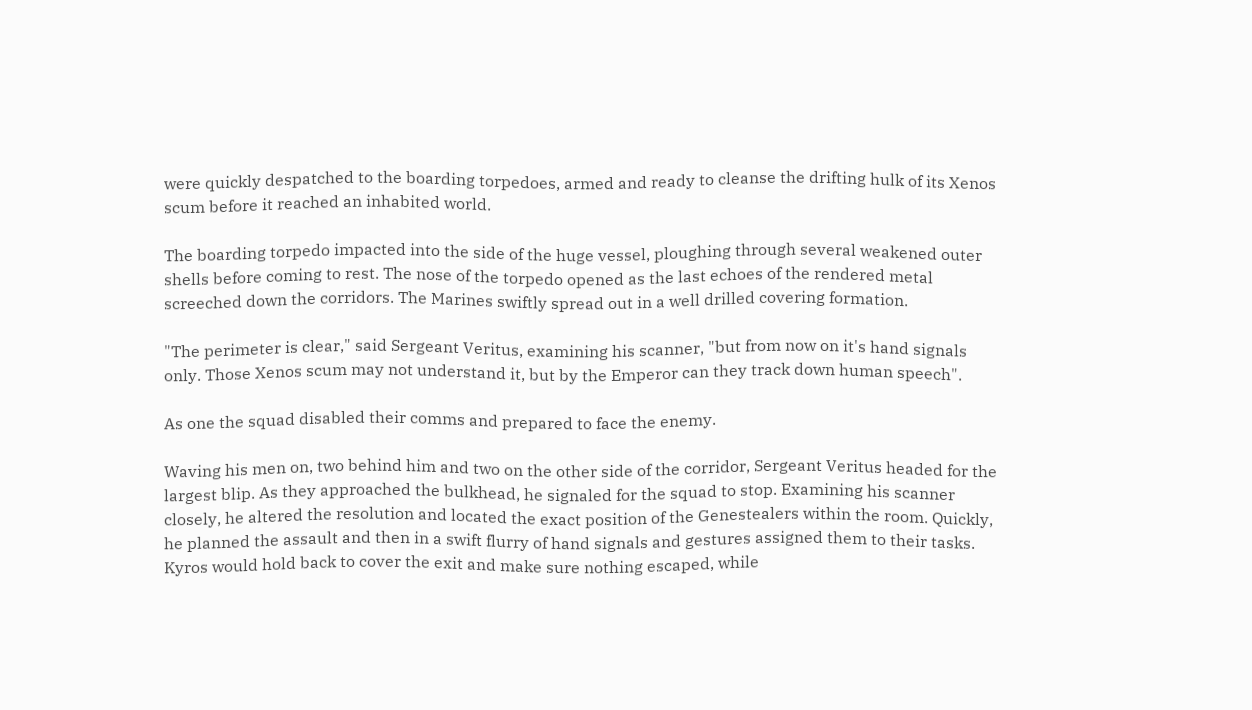were quickly despatched to the boarding torpedoes, armed and ready to cleanse the drifting hulk of its Xenos scum before it reached an inhabited world.

The boarding torpedo impacted into the side of the huge vessel, ploughing through several weakened outer shells before coming to rest. The nose of the torpedo opened as the last echoes of the rendered metal screeched down the corridors. The Marines swiftly spread out in a well drilled covering formation.

"The perimeter is clear," said Sergeant Veritus, examining his scanner, "but from now on it's hand signals only. Those Xenos scum may not understand it, but by the Emperor can they track down human speech".

As one the squad disabled their comms and prepared to face the enemy.

Waving his men on, two behind him and two on the other side of the corridor, Sergeant Veritus headed for the largest blip. As they approached the bulkhead, he signaled for the squad to stop. Examining his scanner closely, he altered the resolution and located the exact position of the Genestealers within the room. Quickly, he planned the assault and then in a swift flurry of hand signals and gestures assigned them to their tasks. Kyros would hold back to cover the exit and make sure nothing escaped, while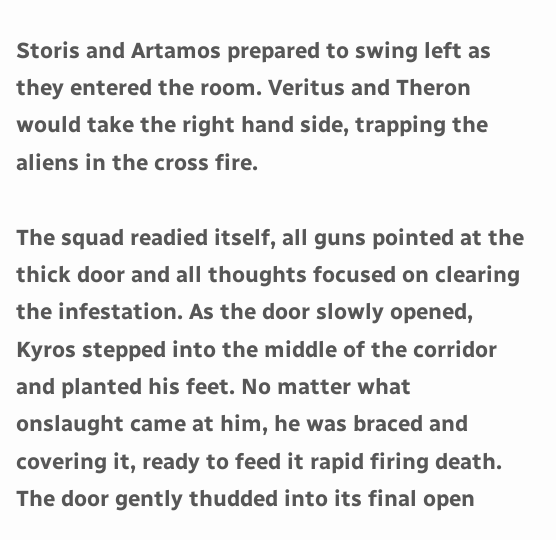Storis and Artamos prepared to swing left as they entered the room. Veritus and Theron would take the right hand side, trapping the aliens in the cross fire.

The squad readied itself, all guns pointed at the thick door and all thoughts focused on clearing the infestation. As the door slowly opened, Kyros stepped into the middle of the corridor and planted his feet. No matter what onslaught came at him, he was braced and covering it, ready to feed it rapid firing death. The door gently thudded into its final open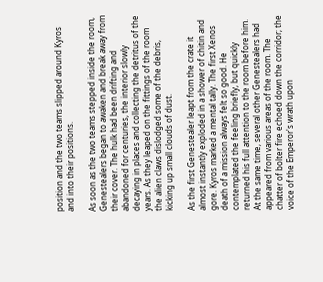position and the two teams slipped around Kyros and into their positions.

As soon as the two teams stepped inside the room, Genestealers began to awaken and break away from their cover. The hulk had been drifting and abandoned for centuries, the interior slowly decaying in places and collecting the detritus of the years. As they leaped on the fittings of the room the alien claws dislodged some of the debris, kicking up small clouds of dust.

As the first Genestealer leapt from the crate it almost instantly exploded in a shower of chitin and gore. Kyros marked a mental tally. The first Xenos death of a mission always felt so good. He contemplated the feeling briefly, but quickly returned his full attention to the room before him. At the same time, several other Genestealers had appeared from various areas of the room. The chatter of bolter fire echoed down the corridor; the voice of the Emperor's wrath upon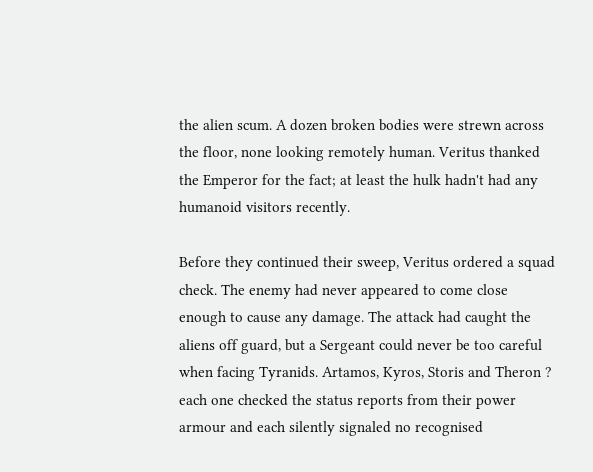the alien scum. A dozen broken bodies were strewn across the floor, none looking remotely human. Veritus thanked the Emperor for the fact; at least the hulk hadn't had any humanoid visitors recently.

Before they continued their sweep, Veritus ordered a squad check. The enemy had never appeared to come close enough to cause any damage. The attack had caught the aliens off guard, but a Sergeant could never be too careful when facing Tyranids. Artamos, Kyros, Storis and Theron ? each one checked the status reports from their power armour and each silently signaled no recognised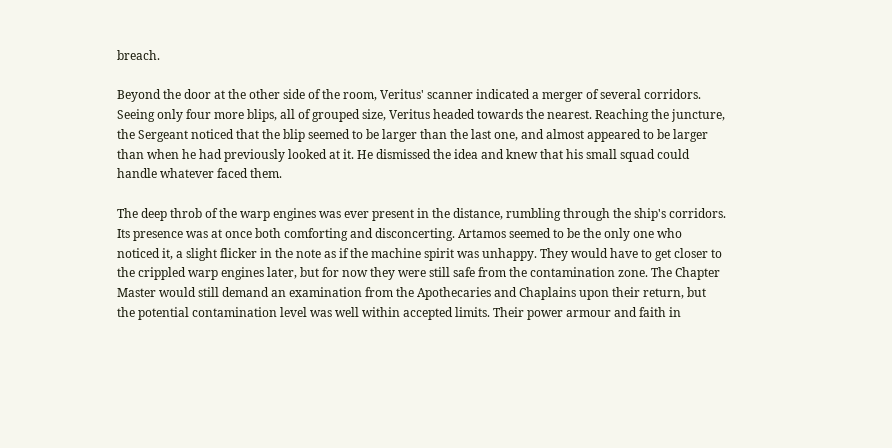breach.

Beyond the door at the other side of the room, Veritus' scanner indicated a merger of several corridors. Seeing only four more blips, all of grouped size, Veritus headed towards the nearest. Reaching the juncture, the Sergeant noticed that the blip seemed to be larger than the last one, and almost appeared to be larger than when he had previously looked at it. He dismissed the idea and knew that his small squad could handle whatever faced them.

The deep throb of the warp engines was ever present in the distance, rumbling through the ship's corridors. Its presence was at once both comforting and disconcerting. Artamos seemed to be the only one who noticed it, a slight flicker in the note as if the machine spirit was unhappy. They would have to get closer to the crippled warp engines later, but for now they were still safe from the contamination zone. The Chapter Master would still demand an examination from the Apothecaries and Chaplains upon their return, but the potential contamination level was well within accepted limits. Their power armour and faith in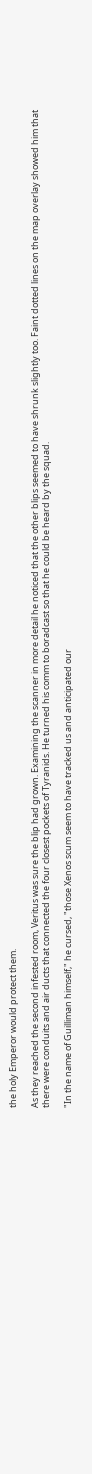the holy Emperor would protect them.

As they reached the second infested room, Veritus was sure the blip had grown. Examining the scanner in more detail he noticed that the other blips seemed to have shrunk slightly too. Faint dotted lines on the map overlay showed him that there were conduits and air ducts that connected the four closest pockets of Tyranids. He turned his comm to boradcast so that he could be heard by the squad.

"In the name of Guilliman himself," he cursed, "those Xenos scum seem to have tracked us and anticipated our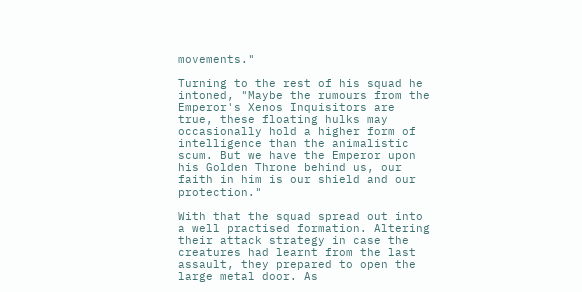movements."

Turning to the rest of his squad he intoned, "Maybe the rumours from the Emperor's Xenos Inquisitors are true, these floating hulks may occasionally hold a higher form of intelligence than the animalistic scum. But we have the Emperor upon his Golden Throne behind us, our faith in him is our shield and our protection."

With that the squad spread out into a well practised formation. Altering their attack strategy in case the creatures had learnt from the last assault, they prepared to open the large metal door. As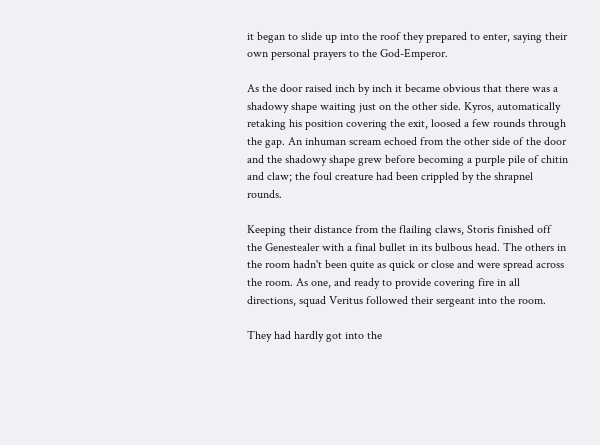it began to slide up into the roof they prepared to enter, saying their own personal prayers to the God-Emperor.

As the door raised inch by inch it became obvious that there was a shadowy shape waiting just on the other side. Kyros, automatically retaking his position covering the exit, loosed a few rounds through the gap. An inhuman scream echoed from the other side of the door and the shadowy shape grew before becoming a purple pile of chitin and claw; the foul creature had been crippled by the shrapnel rounds.

Keeping their distance from the flailing claws, Storis finished off the Genestealer with a final bullet in its bulbous head. The others in the room hadn't been quite as quick or close and were spread across the room. As one, and ready to provide covering fire in all directions, squad Veritus followed their sergeant into the room.

They had hardly got into the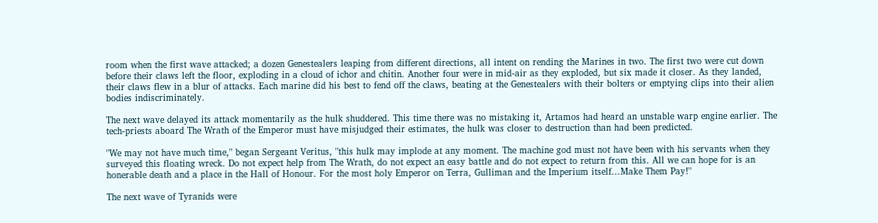room when the first wave attacked; a dozen Genestealers leaping from different directions, all intent on rending the Marines in two. The first two were cut down before their claws left the floor, exploding in a cloud of ichor and chitin. Another four were in mid-air as they exploded, but six made it closer. As they landed, their claws flew in a blur of attacks. Each marine did his best to fend off the claws, beating at the Genestealers with their bolters or emptying clips into their alien bodies indiscriminately.

The next wave delayed its attack momentarily as the hulk shuddered. This time there was no mistaking it, Artamos had heard an unstable warp engine earlier. The tech-priests aboard The Wrath of the Emperor must have misjudged their estimates, the hulk was closer to destruction than had been predicted.

"We may not have much time," began Sergeant Veritus, "this hulk may implode at any moment. The machine god must not have been with his servants when they surveyed this floating wreck. Do not expect help from The Wrath, do not expect an easy battle and do not expect to return from this. All we can hope for is an honerable death and a place in the Hall of Honour. For the most holy Emperor on Terra, Gulliman and the Imperium itself...Make Them Pay!"

The next wave of Tyranids were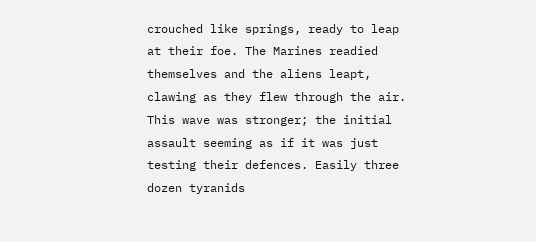crouched like springs, ready to leap at their foe. The Marines readied themselves and the aliens leapt, clawing as they flew through the air. This wave was stronger; the initial assault seeming as if it was just testing their defences. Easily three dozen tyranids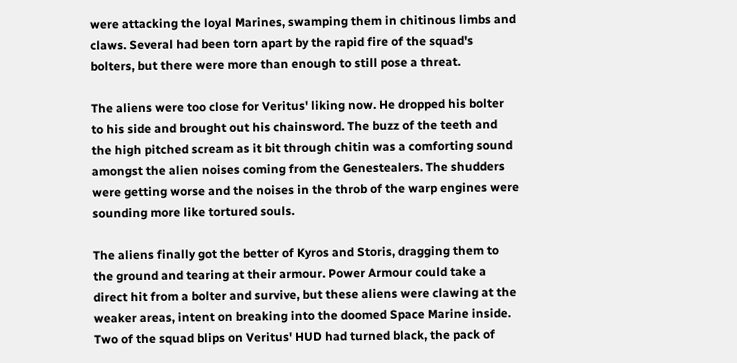were attacking the loyal Marines, swamping them in chitinous limbs and claws. Several had been torn apart by the rapid fire of the squad's bolters, but there were more than enough to still pose a threat.

The aliens were too close for Veritus' liking now. He dropped his bolter to his side and brought out his chainsword. The buzz of the teeth and the high pitched scream as it bit through chitin was a comforting sound amongst the alien noises coming from the Genestealers. The shudders were getting worse and the noises in the throb of the warp engines were sounding more like tortured souls.

The aliens finally got the better of Kyros and Storis, dragging them to the ground and tearing at their armour. Power Armour could take a direct hit from a bolter and survive, but these aliens were clawing at the weaker areas, intent on breaking into the doomed Space Marine inside. Two of the squad blips on Veritus' HUD had turned black, the pack of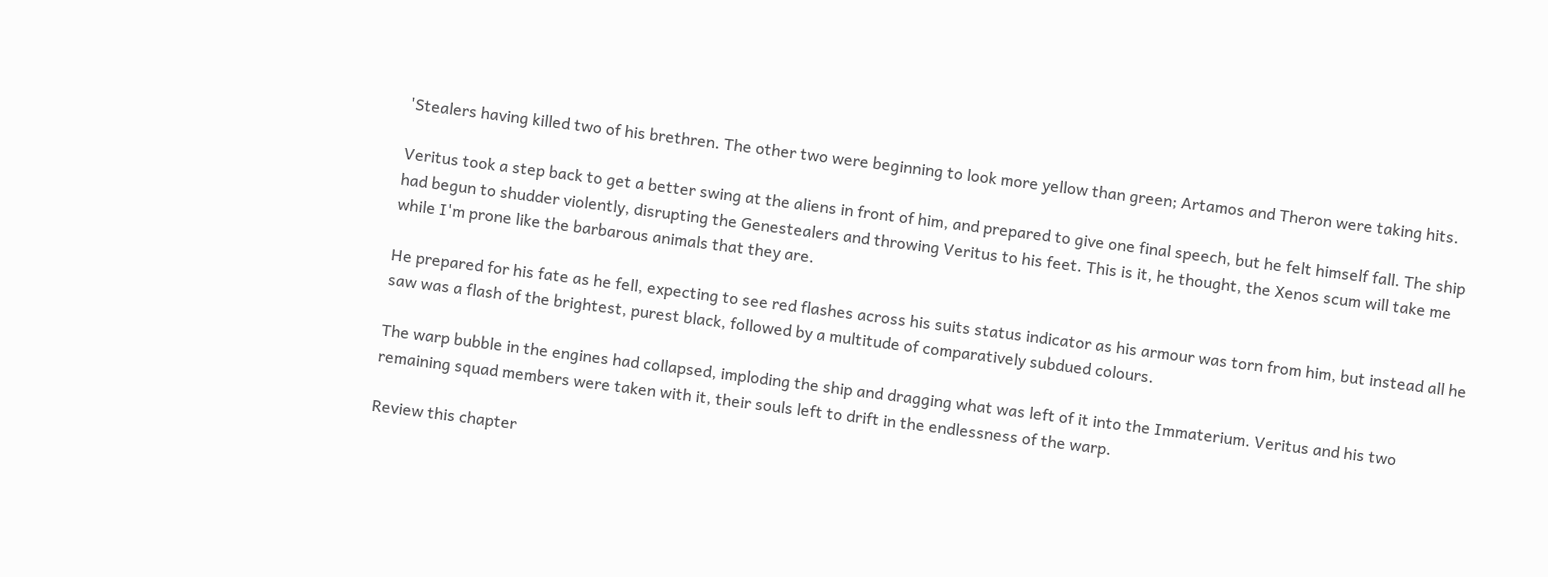'Stealers having killed two of his brethren. The other two were beginning to look more yellow than green; Artamos and Theron were taking hits.

Veritus took a step back to get a better swing at the aliens in front of him, and prepared to give one final speech, but he felt himself fall. The ship had begun to shudder violently, disrupting the Genestealers and throwing Veritus to his feet. This is it, he thought, the Xenos scum will take me while I'm prone like the barbarous animals that they are.

He prepared for his fate as he fell, expecting to see red flashes across his suits status indicator as his armour was torn from him, but instead all he saw was a flash of the brightest, purest black, followed by a multitude of comparatively subdued colours.

The warp bubble in the engines had collapsed, imploding the ship and dragging what was left of it into the Immaterium. Veritus and his two remaining squad members were taken with it, their souls left to drift in the endlessness of the warp.

Review this chapter